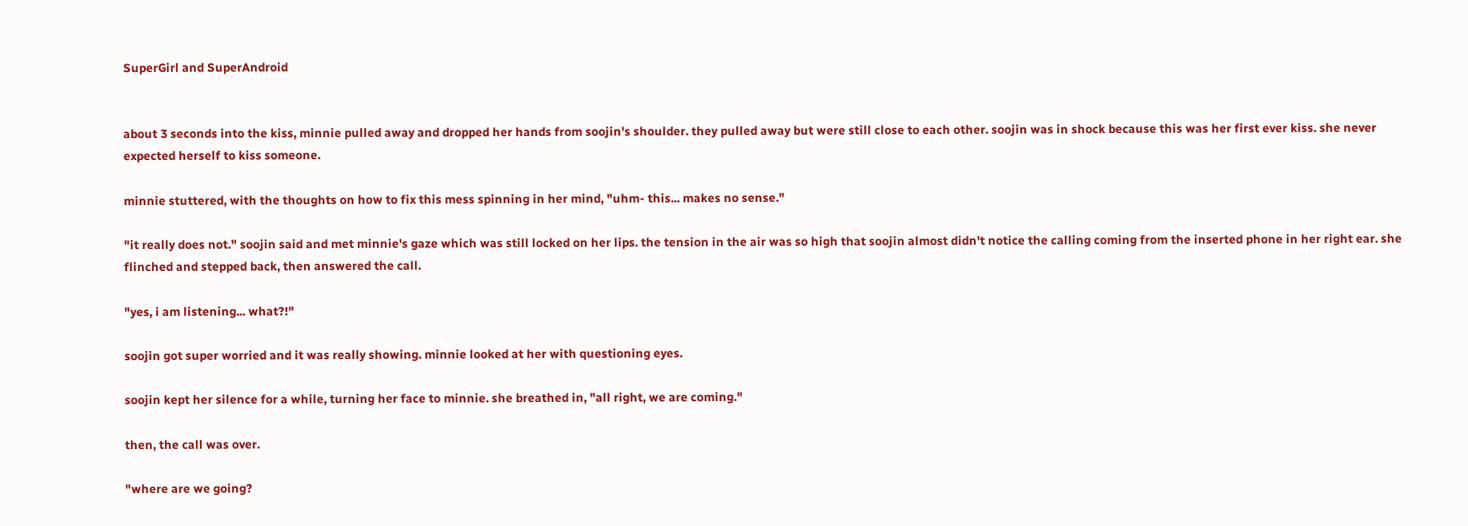SuperGirl and SuperAndroid


about 3 seconds into the kiss, minnie pulled away and dropped her hands from soojin's shoulder. they pulled away but were still close to each other. soojin was in shock because this was her first ever kiss. she never expected herself to kiss someone.

minnie stuttered, with the thoughts on how to fix this mess spinning in her mind, "uhm- this... makes no sense."

"it really does not." soojin said and met minnie's gaze which was still locked on her lips. the tension in the air was so high that soojin almost didn't notice the calling coming from the inserted phone in her right ear. she flinched and stepped back, then answered the call.

"yes, i am listening... what?!"

soojin got super worried and it was really showing. minnie looked at her with questioning eyes.

soojin kept her silence for a while, turning her face to minnie. she breathed in, "all right, we are coming."

then, the call was over.

"where are we going?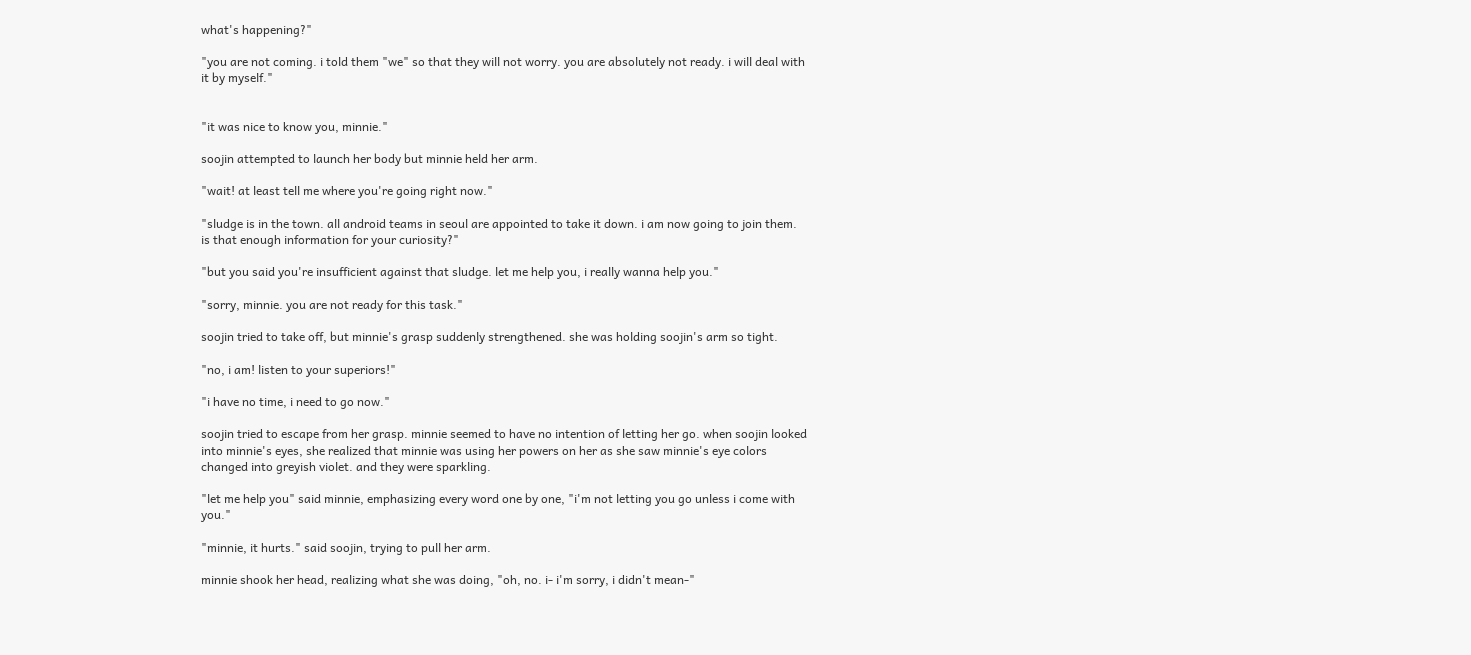what's happening?"

"you are not coming. i told them "we" so that they will not worry. you are absolutely not ready. i will deal with it by myself."


"it was nice to know you, minnie."

soojin attempted to launch her body but minnie held her arm.

"wait! at least tell me where you're going right now."

"sludge is in the town. all android teams in seoul are appointed to take it down. i am now going to join them. is that enough information for your curiosity?"

"but you said you're insufficient against that sludge. let me help you, i really wanna help you."

"sorry, minnie. you are not ready for this task."

soojin tried to take off, but minnie's grasp suddenly strengthened. she was holding soojin's arm so tight.

"no, i am! listen to your superiors!"

"i have no time, i need to go now."

soojin tried to escape from her grasp. minnie seemed to have no intention of letting her go. when soojin looked into minnie's eyes, she realized that minnie was using her powers on her as she saw minnie's eye colors changed into greyish violet. and they were sparkling.

"let me help you" said minnie, emphasizing every word one by one, "i'm not letting you go unless i come with you."

"minnie, it hurts." said soojin, trying to pull her arm.

minnie shook her head, realizing what she was doing, "oh, no. i- i'm sorry, i didn't mean-"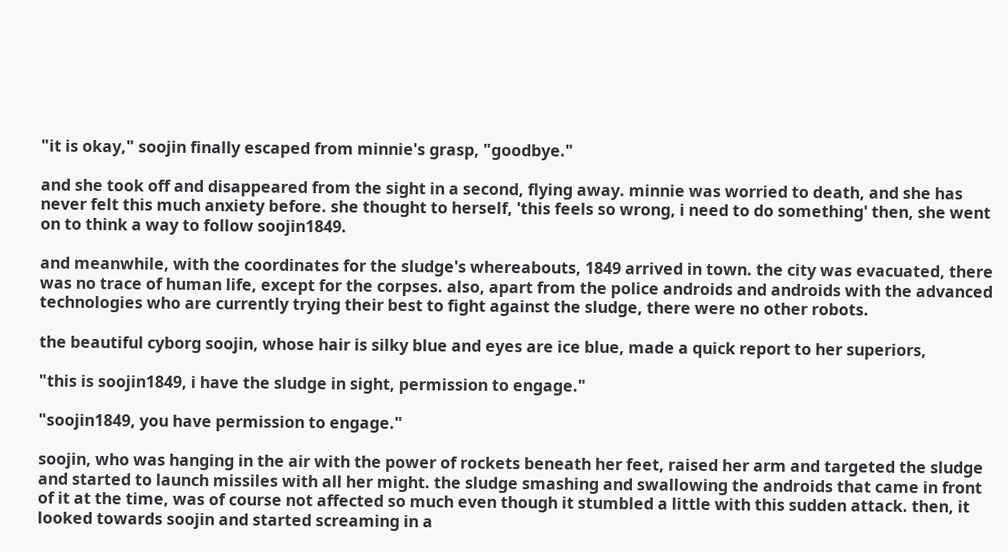"it is okay," soojin finally escaped from minnie's grasp, "goodbye."

and she took off and disappeared from the sight in a second, flying away. minnie was worried to death, and she has never felt this much anxiety before. she thought to herself, 'this feels so wrong, i need to do something' then, she went on to think a way to follow soojin1849.

and meanwhile, with the coordinates for the sludge's whereabouts, 1849 arrived in town. the city was evacuated, there was no trace of human life, except for the corpses. also, apart from the police androids and androids with the advanced technologies who are currently trying their best to fight against the sludge, there were no other robots.

the beautiful cyborg soojin, whose hair is silky blue and eyes are ice blue, made a quick report to her superiors,

"this is soojin1849, i have the sludge in sight, permission to engage."

"soojin1849, you have permission to engage."

soojin, who was hanging in the air with the power of rockets beneath her feet, raised her arm and targeted the sludge and started to launch missiles with all her might. the sludge smashing and swallowing the androids that came in front of it at the time, was of course not affected so much even though it stumbled a little with this sudden attack. then, it looked towards soojin and started screaming in a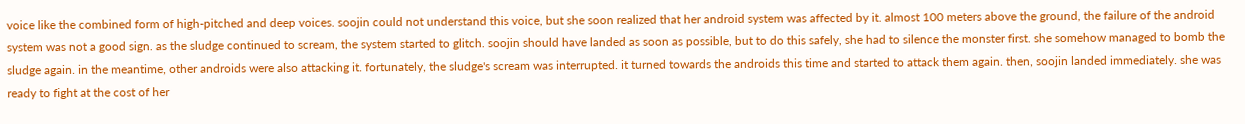voice like the combined form of high-pitched and deep voices. soojin could not understand this voice, but she soon realized that her android system was affected by it. almost 100 meters above the ground, the failure of the android system was not a good sign. as the sludge continued to scream, the system started to glitch. soojin should have landed as soon as possible, but to do this safely, she had to silence the monster first. she somehow managed to bomb the sludge again. in the meantime, other androids were also attacking it. fortunately, the sludge's scream was interrupted. it turned towards the androids this time and started to attack them again. then, soojin landed immediately. she was ready to fight at the cost of her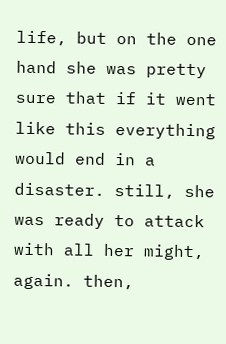life, but on the one hand she was pretty sure that if it went like this everything would end in a disaster. still, she was ready to attack with all her might, again. then,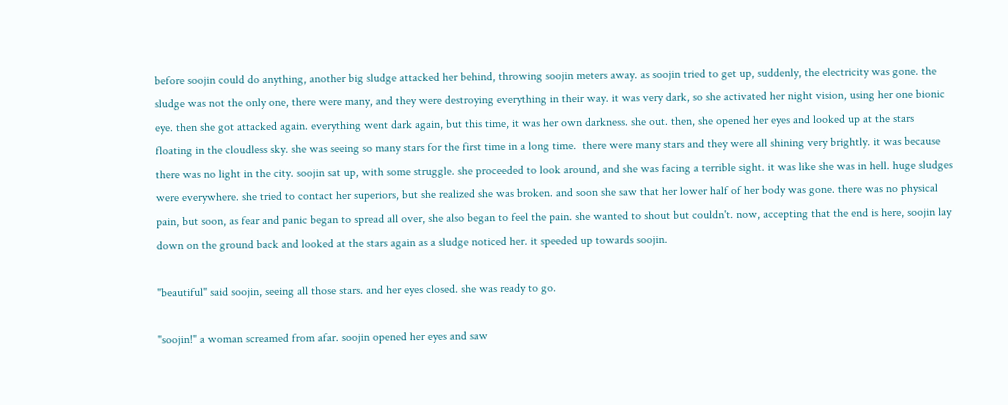before soojin could do anything, another big sludge attacked her behind, throwing soojin meters away. as soojin tried to get up, suddenly, the electricity was gone. the sludge was not the only one, there were many, and they were destroying everything in their way. it was very dark, so she activated her night vision, using her one bionic eye. then she got attacked again. everything went dark again, but this time, it was her own darkness. she out. then, she opened her eyes and looked up at the stars floating in the cloudless sky. she was seeing so many stars for the first time in a long time.  there were many stars and they were all shining very brightly. it was because there was no light in the city. soojin sat up, with some struggle. she proceeded to look around, and she was facing a terrible sight. it was like she was in hell. huge sludges were everywhere. she tried to contact her superiors, but she realized she was broken. and soon she saw that her lower half of her body was gone. there was no physical pain, but soon, as fear and panic began to spread all over, she also began to feel the pain. she wanted to shout but couldn't. now, accepting that the end is here, soojin lay down on the ground back and looked at the stars again as a sludge noticed her. it speeded up towards soojin.

"beautiful" said soojin, seeing all those stars. and her eyes closed. she was ready to go.

"soojin!" a woman screamed from afar. soojin opened her eyes and saw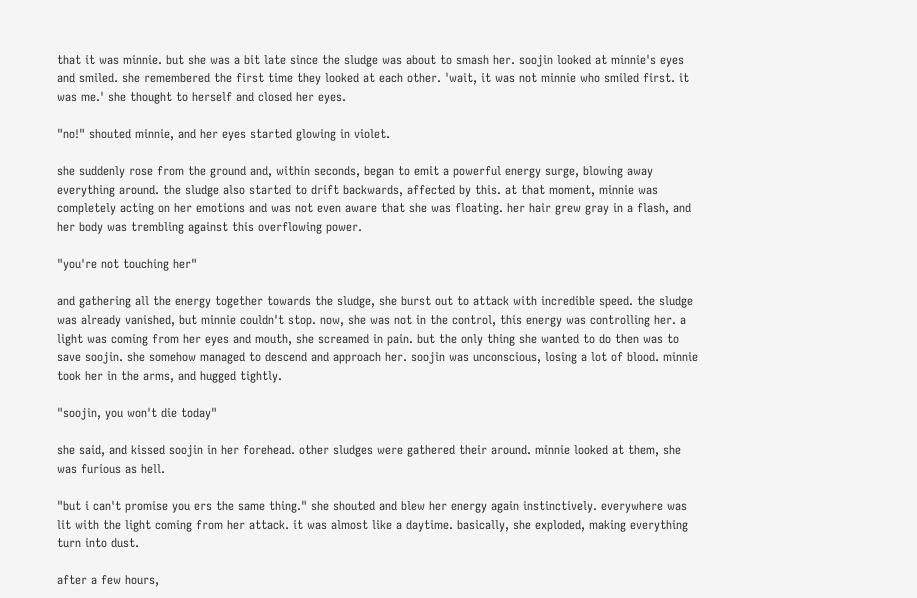that it was minnie. but she was a bit late since the sludge was about to smash her. soojin looked at minnie's eyes and smiled. she remembered the first time they looked at each other. 'wait, it was not minnie who smiled first. it was me.' she thought to herself and closed her eyes.

"no!" shouted minnie, and her eyes started glowing in violet.

she suddenly rose from the ground and, within seconds, began to emit a powerful energy surge, blowing away everything around. the sludge also started to drift backwards, affected by this. at that moment, minnie was completely acting on her emotions and was not even aware that she was floating. her hair grew gray in a flash, and her body was trembling against this overflowing power.

"you're not touching her"

and gathering all the energy together towards the sludge, she burst out to attack with incredible speed. the sludge was already vanished, but minnie couldn't stop. now, she was not in the control, this energy was controlling her. a light was coming from her eyes and mouth, she screamed in pain. but the only thing she wanted to do then was to save soojin. she somehow managed to descend and approach her. soojin was unconscious, losing a lot of blood. minnie took her in the arms, and hugged tightly.

"soojin, you won't die today"

she said, and kissed soojin in her forehead. other sludges were gathered their around. minnie looked at them, she was furious as hell.

"but i can't promise you ers the same thing." she shouted and blew her energy again instinctively. everywhere was lit with the light coming from her attack. it was almost like a daytime. basically, she exploded, making everything turn into dust.

after a few hours,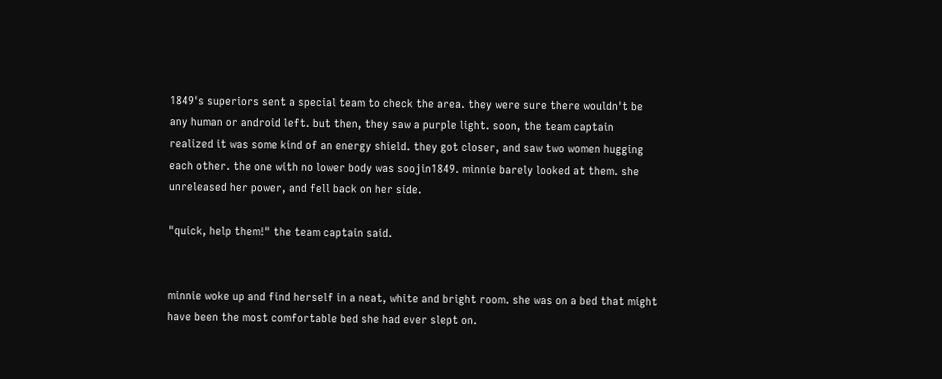1849's superiors sent a special team to check the area. they were sure there wouldn't be any human or android left. but then, they saw a purple light. soon, the team captain realized it was some kind of an energy shield. they got closer, and saw two women hugging each other. the one with no lower body was soojin1849. minnie barely looked at them. she unreleased her power, and fell back on her side.

"quick, help them!" the team captain said.


minnie woke up and find herself in a neat, white and bright room. she was on a bed that might have been the most comfortable bed she had ever slept on.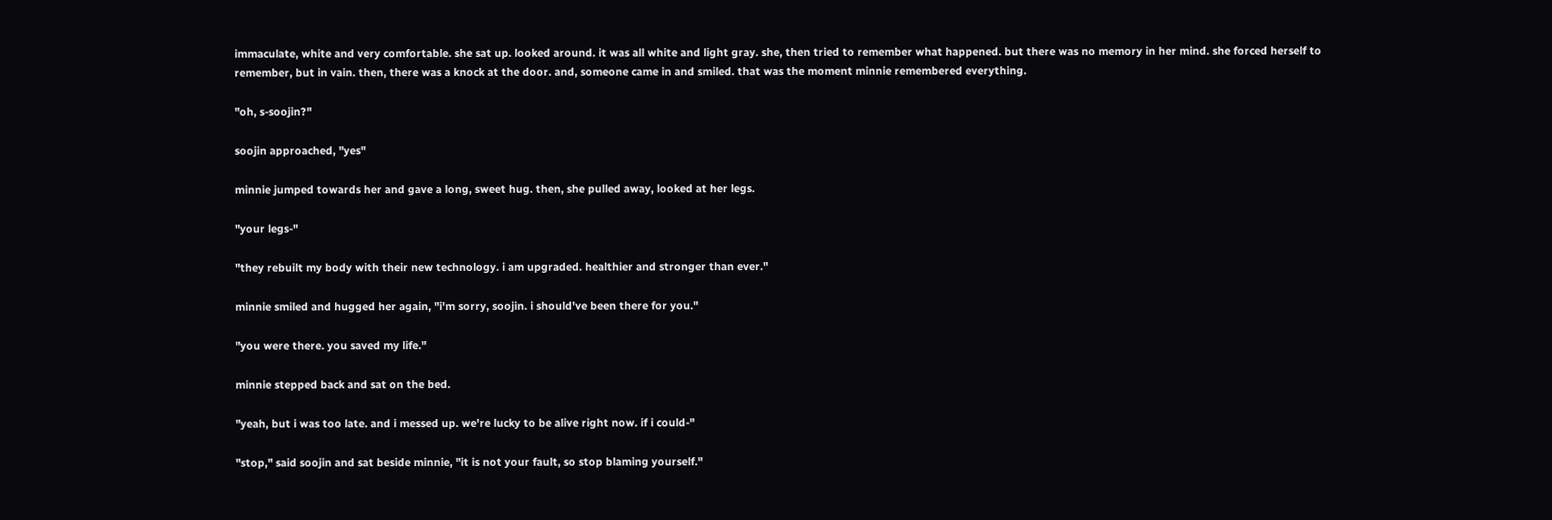immaculate, white and very comfortable. she sat up. looked around. it was all white and light gray. she, then tried to remember what happened. but there was no memory in her mind. she forced herself to remember, but in vain. then, there was a knock at the door. and, someone came in and smiled. that was the moment minnie remembered everything.

"oh, s-soojin?"

soojin approached, "yes"

minnie jumped towards her and gave a long, sweet hug. then, she pulled away, looked at her legs.

"your legs-"

"they rebuilt my body with their new technology. i am upgraded. healthier and stronger than ever."

minnie smiled and hugged her again, "i'm sorry, soojin. i should've been there for you."

"you were there. you saved my life."

minnie stepped back and sat on the bed.

"yeah, but i was too late. and i messed up. we're lucky to be alive right now. if i could-"

"stop," said soojin and sat beside minnie, "it is not your fault, so stop blaming yourself."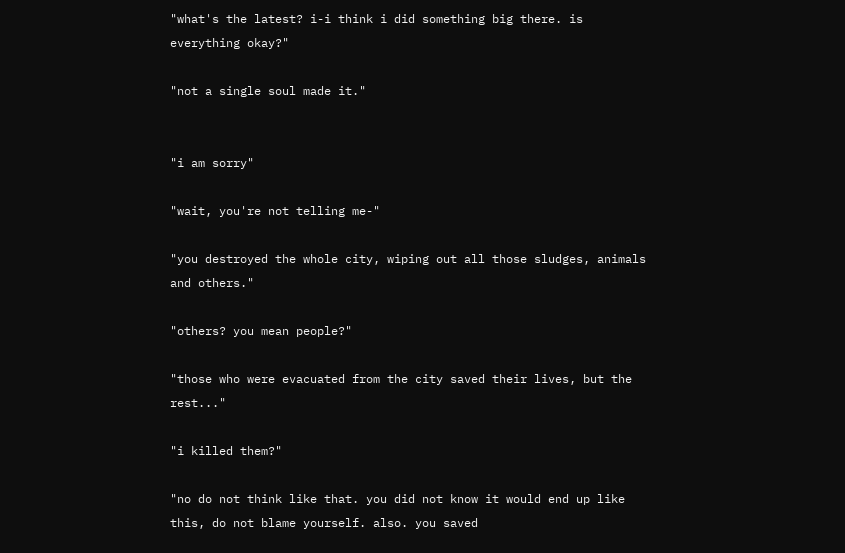"what's the latest? i-i think i did something big there. is everything okay?"

"not a single soul made it."


"i am sorry"

"wait, you're not telling me-"

"you destroyed the whole city, wiping out all those sludges, animals and others."

"others? you mean people?"

"those who were evacuated from the city saved their lives, but the rest..."

"i killed them?"

"no do not think like that. you did not know it would end up like this, do not blame yourself. also. you saved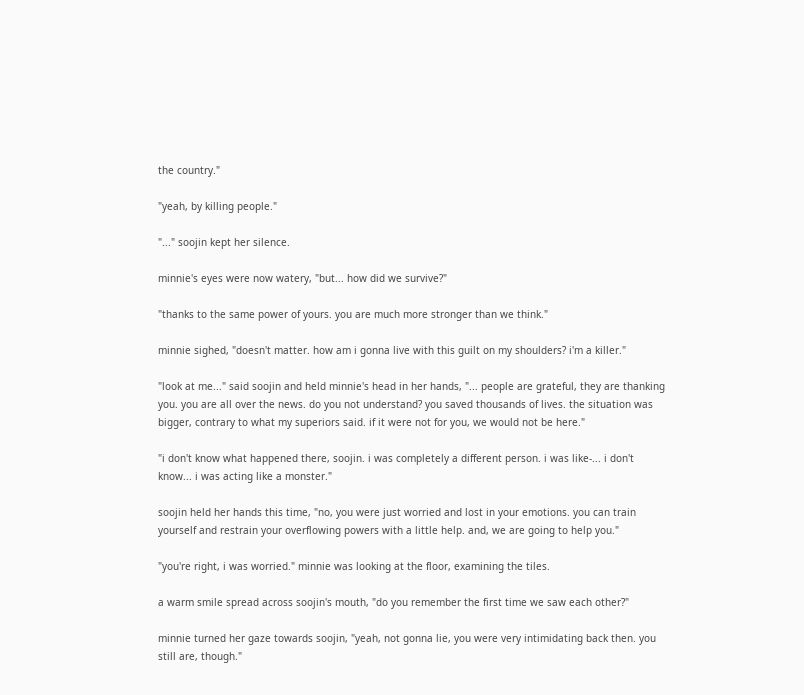the country."

"yeah, by killing people."

"..." soojin kept her silence.

minnie's eyes were now watery, "but... how did we survive?"

"thanks to the same power of yours. you are much more stronger than we think."

minnie sighed, "doesn't matter. how am i gonna live with this guilt on my shoulders? i'm a killer."

"look at me..." said soojin and held minnie's head in her hands, "... people are grateful, they are thanking you. you are all over the news. do you not understand? you saved thousands of lives. the situation was bigger, contrary to what my superiors said. if it were not for you, we would not be here."

"i don't know what happened there, soojin. i was completely a different person. i was like-... i don't know... i was acting like a monster."

soojin held her hands this time, "no, you were just worried and lost in your emotions. you can train yourself and restrain your overflowing powers with a little help. and, we are going to help you."

"you're right, i was worried." minnie was looking at the floor, examining the tiles.

a warm smile spread across soojin's mouth, "do you remember the first time we saw each other?"

minnie turned her gaze towards soojin, "yeah, not gonna lie, you were very intimidating back then. you still are, though."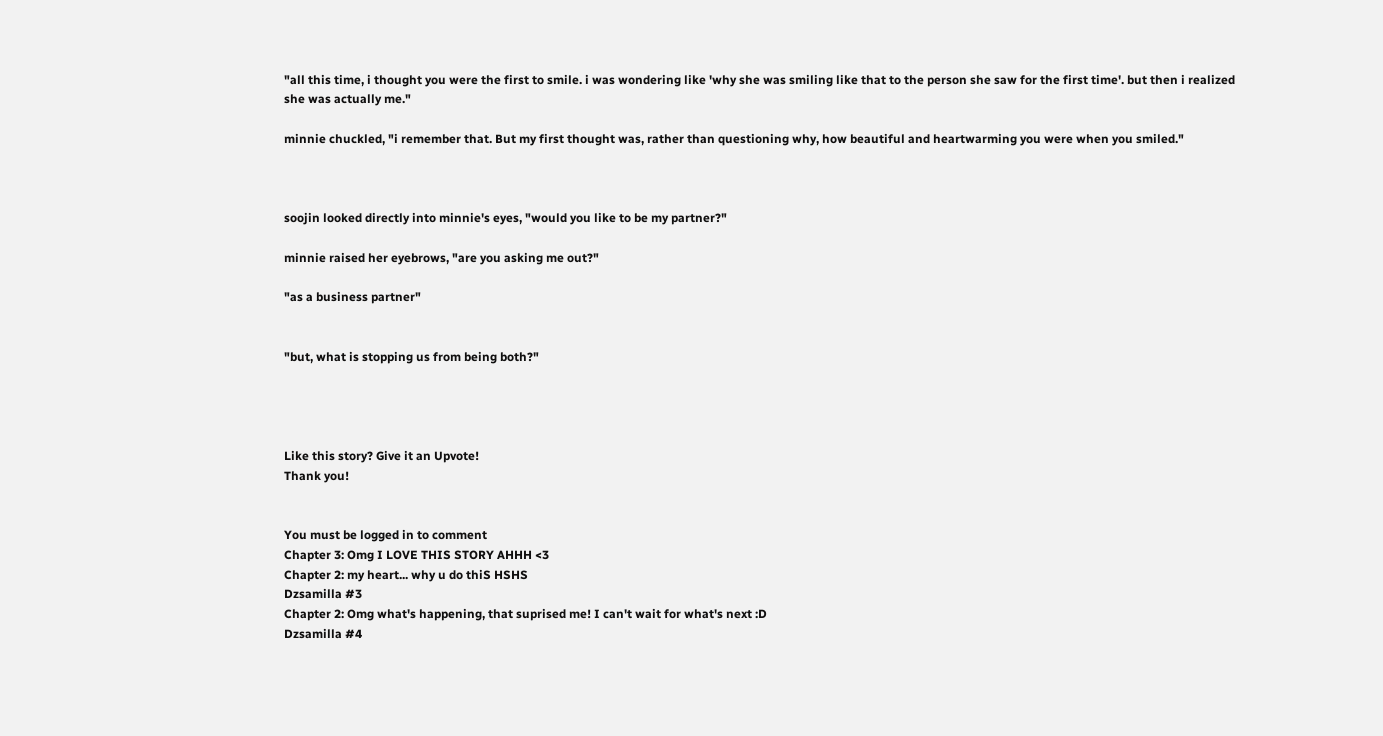"all this time, i thought you were the first to smile. i was wondering like 'why she was smiling like that to the person she saw for the first time'. but then i realized she was actually me."

minnie chuckled, "i remember that. But my first thought was, rather than questioning why, how beautiful and heartwarming you were when you smiled."



soojin looked directly into minnie's eyes, "would you like to be my partner?"

minnie raised her eyebrows, "are you asking me out?"

"as a business partner"


"but, what is stopping us from being both?"




Like this story? Give it an Upvote!
Thank you!


You must be logged in to comment
Chapter 3: Omg I LOVE THIS STORY AHHH <3
Chapter 2: my heart... why u do thiS HSHS
Dzsamilla #3
Chapter 2: Omg what's happening, that suprised me! I can't wait for what's next :D
Dzsamilla #4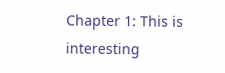Chapter 1: This is interesting